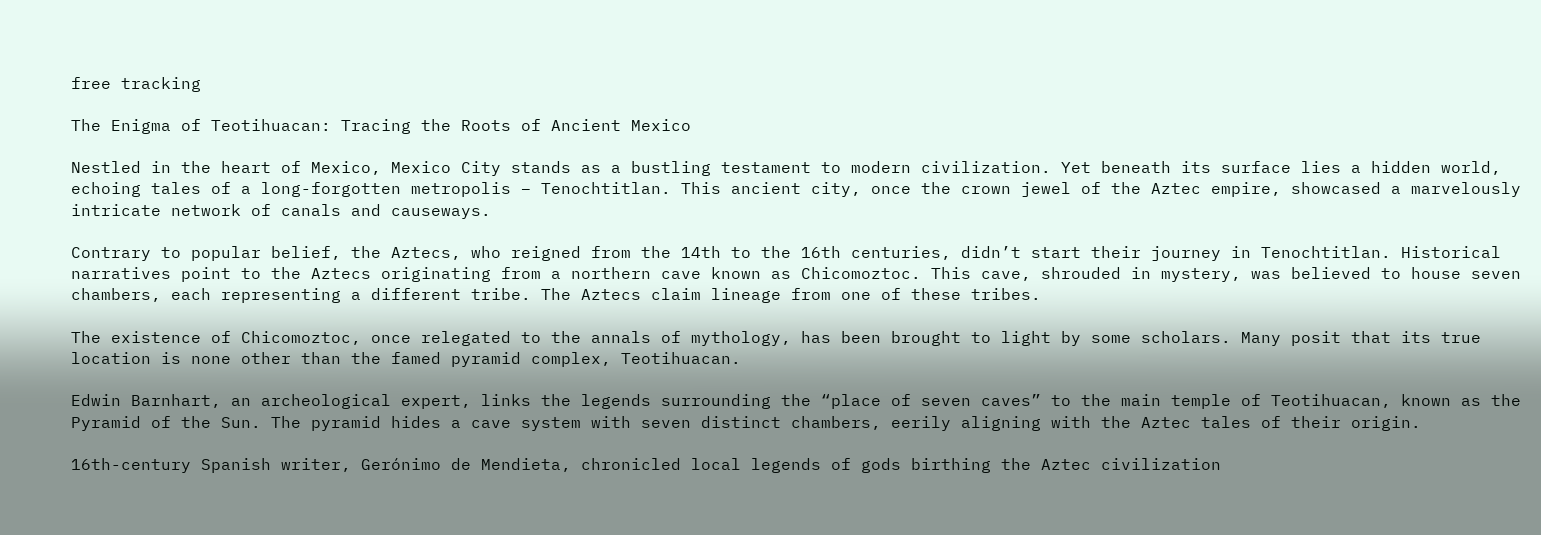free tracking

The Enigma of Teotihuacan: Tracing the Roots of Ancient Mexico

Nestled in the heart of Mexico, Mexico City stands as a bustling testament to modern civilization. Yet beneath its surface lies a hidden world, echoing tales of a long-forgotten metropolis – Tenochtitlan. This ancient city, once the crown jewel of the Aztec empire, showcased a marvelously intricate network of canals and causeways.

Contrary to popular belief, the Aztecs, who reigned from the 14th to the 16th centuries, didn’t start their journey in Tenochtitlan. Historical narratives point to the Aztecs originating from a northern cave known as Chicomoztoc. This cave, shrouded in mystery, was believed to house seven chambers, each representing a different tribe. The Aztecs claim lineage from one of these tribes.

The existence of Chicomoztoc, once relegated to the annals of mythology, has been brought to light by some scholars. Many posit that its true location is none other than the famed pyramid complex, Teotihuacan.

Edwin Barnhart, an archeological expert, links the legends surrounding the “place of seven caves” to the main temple of Teotihuacan, known as the Pyramid of the Sun. The pyramid hides a cave system with seven distinct chambers, eerily aligning with the Aztec tales of their origin.

16th-century Spanish writer, Gerónimo de Mendieta, chronicled local legends of gods birthing the Aztec civilization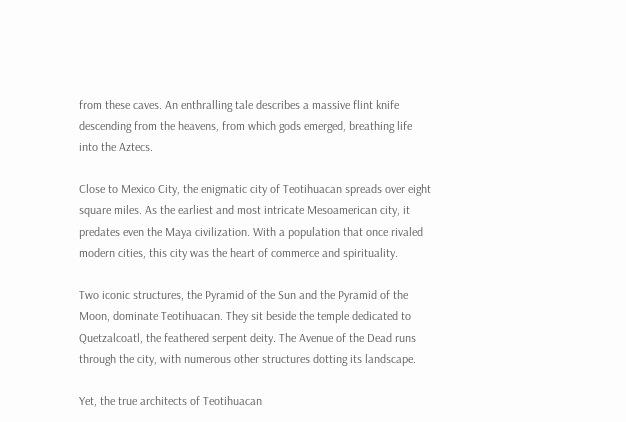from these caves. An enthralling tale describes a massive flint knife descending from the heavens, from which gods emerged, breathing life into the Aztecs.

Close to Mexico City, the enigmatic city of Teotihuacan spreads over eight square miles. As the earliest and most intricate Mesoamerican city, it predates even the Maya civilization. With a population that once rivaled modern cities, this city was the heart of commerce and spirituality.

Two iconic structures, the Pyramid of the Sun and the Pyramid of the Moon, dominate Teotihuacan. They sit beside the temple dedicated to Quetzalcoatl, the feathered serpent deity. The Avenue of the Dead runs through the city, with numerous other structures dotting its landscape.

Yet, the true architects of Teotihuacan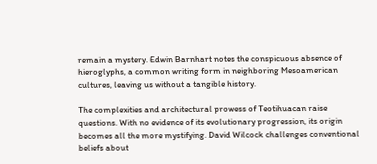remain a mystery. Edwin Barnhart notes the conspicuous absence of hieroglyphs, a common writing form in neighboring Mesoamerican cultures, leaving us without a tangible history.

The complexities and architectural prowess of Teotihuacan raise questions. With no evidence of its evolutionary progression, its origin becomes all the more mystifying. David Wilcock challenges conventional beliefs about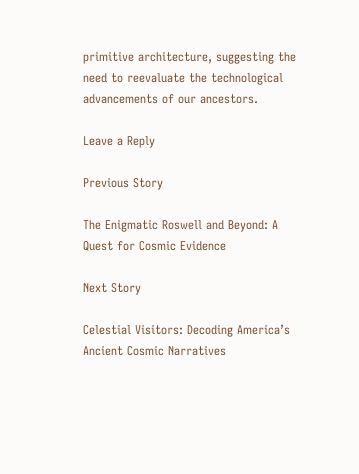primitive architecture, suggesting the need to reevaluate the technological advancements of our ancestors.

Leave a Reply

Previous Story

The Enigmatic Roswell and Beyond: A Quest for Cosmic Evidence

Next Story

Celestial Visitors: Decoding America’s Ancient Cosmic Narratives